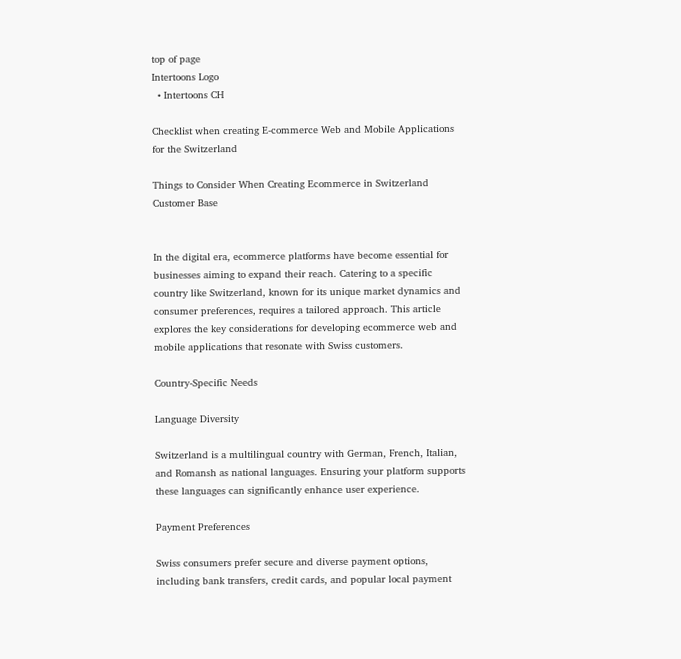top of page
Intertoons Logo
  • Intertoons CH

Checklist when creating E-commerce Web and Mobile Applications for the Switzerland

Things to Consider When Creating Ecommerce in Switzerland Customer Base


In the digital era, ecommerce platforms have become essential for businesses aiming to expand their reach. Catering to a specific country like Switzerland, known for its unique market dynamics and consumer preferences, requires a tailored approach. This article explores the key considerations for developing ecommerce web and mobile applications that resonate with Swiss customers.

Country-Specific Needs

Language Diversity

Switzerland is a multilingual country with German, French, Italian, and Romansh as national languages. Ensuring your platform supports these languages can significantly enhance user experience.

Payment Preferences

Swiss consumers prefer secure and diverse payment options, including bank transfers, credit cards, and popular local payment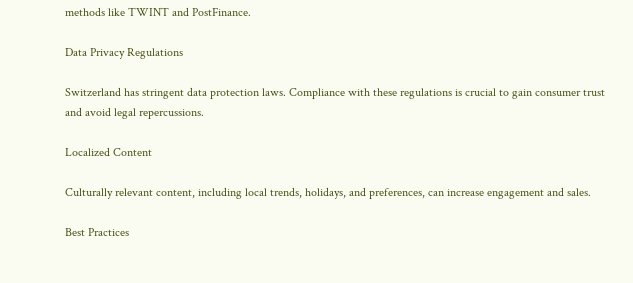methods like TWINT and PostFinance.

Data Privacy Regulations

Switzerland has stringent data protection laws. Compliance with these regulations is crucial to gain consumer trust and avoid legal repercussions.

Localized Content

Culturally relevant content, including local trends, holidays, and preferences, can increase engagement and sales.

Best Practices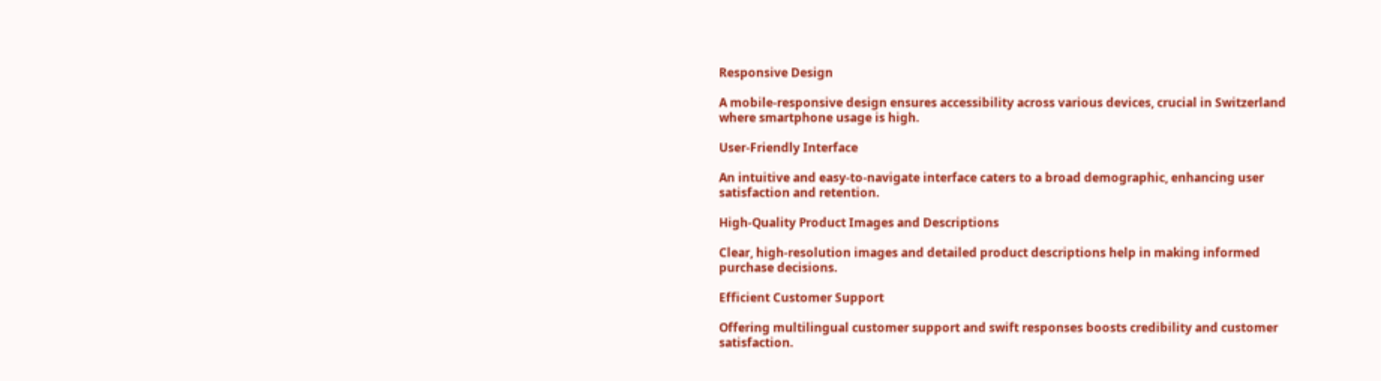Responsive Design

A mobile-responsive design ensures accessibility across various devices, crucial in Switzerland where smartphone usage is high.

User-Friendly Interface

An intuitive and easy-to-navigate interface caters to a broad demographic, enhancing user satisfaction and retention.

High-Quality Product Images and Descriptions

Clear, high-resolution images and detailed product descriptions help in making informed purchase decisions.

Efficient Customer Support

Offering multilingual customer support and swift responses boosts credibility and customer satisfaction.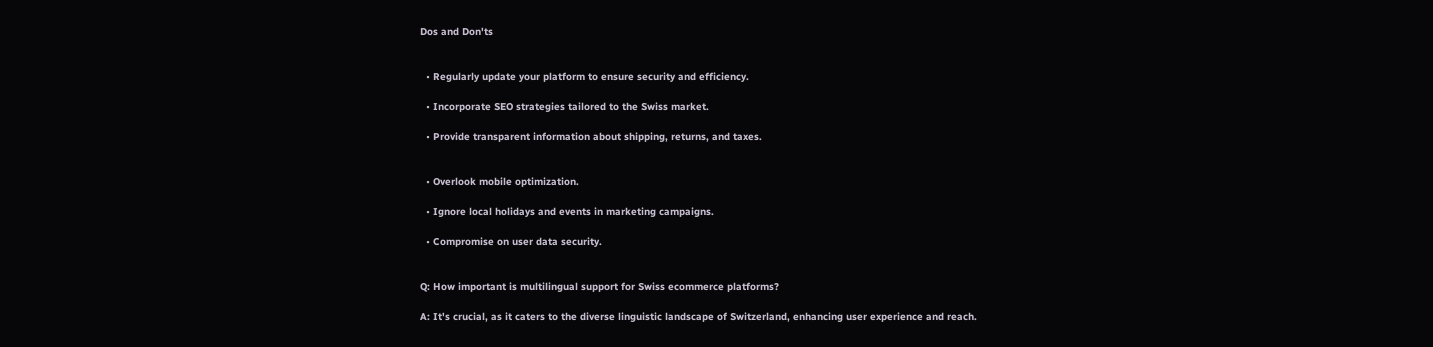Dos and Don'ts


  • Regularly update your platform to ensure security and efficiency.

  • Incorporate SEO strategies tailored to the Swiss market.

  • Provide transparent information about shipping, returns, and taxes.


  • Overlook mobile optimization.

  • Ignore local holidays and events in marketing campaigns.

  • Compromise on user data security.


Q: How important is multilingual support for Swiss ecommerce platforms?

A: It's crucial, as it caters to the diverse linguistic landscape of Switzerland, enhancing user experience and reach.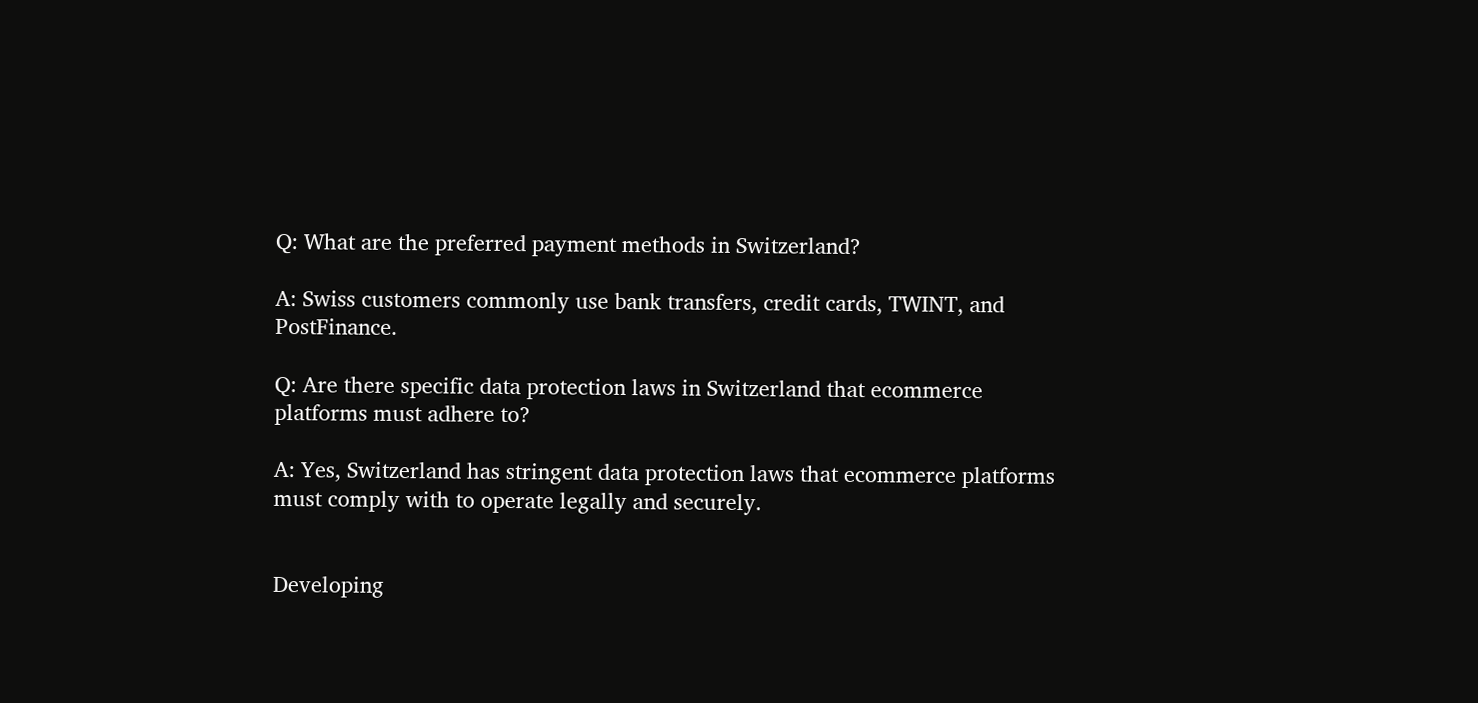Q: What are the preferred payment methods in Switzerland?

A: Swiss customers commonly use bank transfers, credit cards, TWINT, and PostFinance.

Q: Are there specific data protection laws in Switzerland that ecommerce platforms must adhere to?

A: Yes, Switzerland has stringent data protection laws that ecommerce platforms must comply with to operate legally and securely.


Developing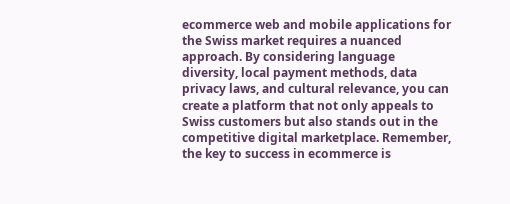ecommerce web and mobile applications for the Swiss market requires a nuanced approach. By considering language diversity, local payment methods, data privacy laws, and cultural relevance, you can create a platform that not only appeals to Swiss customers but also stands out in the competitive digital marketplace. Remember, the key to success in ecommerce is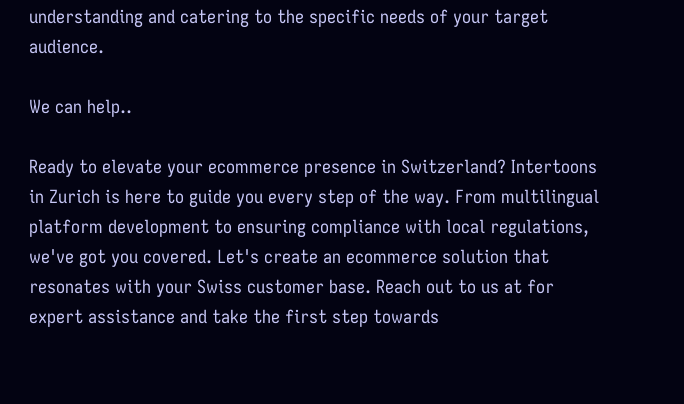understanding and catering to the specific needs of your target audience.

We can help..

Ready to elevate your ecommerce presence in Switzerland? Intertoons in Zurich is here to guide you every step of the way. From multilingual platform development to ensuring compliance with local regulations, we've got you covered. Let's create an ecommerce solution that resonates with your Swiss customer base. Reach out to us at for expert assistance and take the first step towards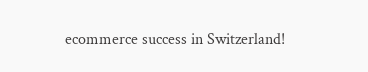ecommerce success in Switzerland!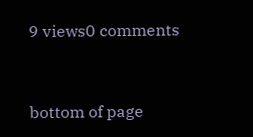9 views0 comments


bottom of page